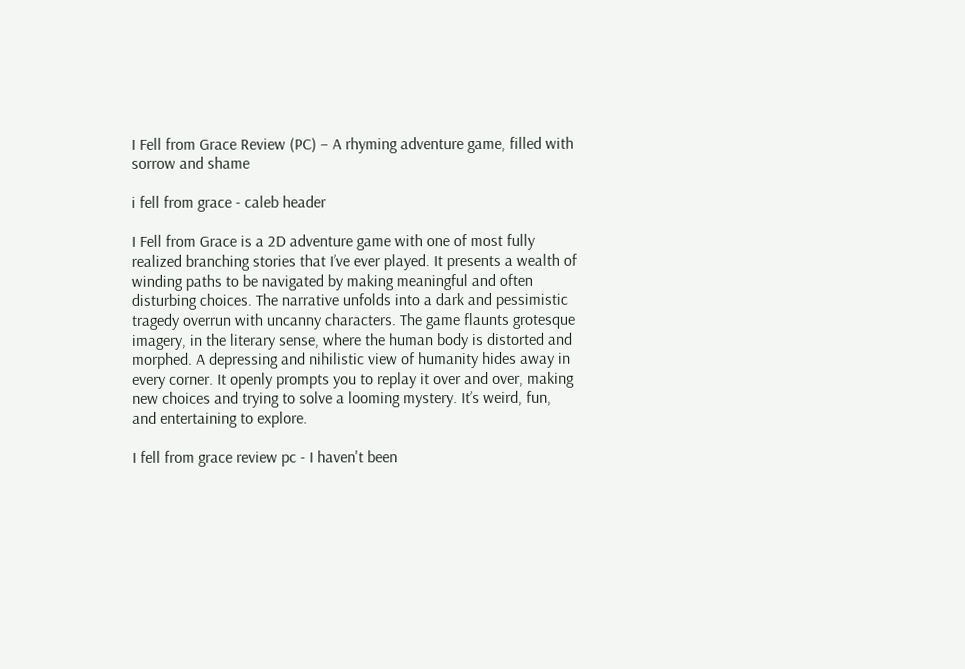I Fell from Grace Review (PC) – A rhyming adventure game, filled with sorrow and shame

i fell from grace - caleb header

I Fell from Grace is a 2D adventure game with one of most fully realized branching stories that I’ve ever played. It presents a wealth of winding paths to be navigated by making meaningful and often disturbing choices. The narrative unfolds into a dark and pessimistic tragedy overrun with uncanny characters. The game flaunts grotesque imagery, in the literary sense, where the human body is distorted and morphed. A depressing and nihilistic view of humanity hides away in every corner. It openly prompts you to replay it over and over, making new choices and trying to solve a looming mystery. It’s weird, fun, and entertaining to explore.

I fell from grace review pc - I haven't been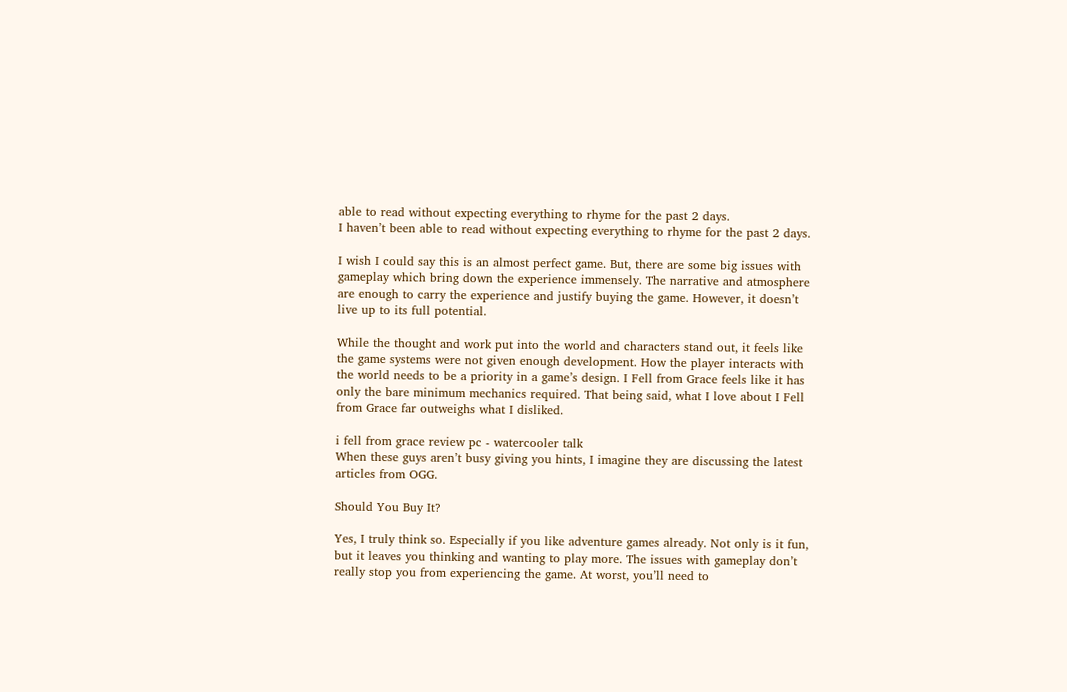able to read without expecting everything to rhyme for the past 2 days.
I haven’t been able to read without expecting everything to rhyme for the past 2 days.

I wish I could say this is an almost perfect game. But, there are some big issues with gameplay which bring down the experience immensely. The narrative and atmosphere are enough to carry the experience and justify buying the game. However, it doesn’t live up to its full potential.

While the thought and work put into the world and characters stand out, it feels like the game systems were not given enough development. How the player interacts with the world needs to be a priority in a game’s design. I Fell from Grace feels like it has only the bare minimum mechanics required. That being said, what I love about I Fell from Grace far outweighs what I disliked.

i fell from grace review pc - watercooler talk
When these guys aren’t busy giving you hints, I imagine they are discussing the latest articles from OGG.

Should You Buy It?

Yes, I truly think so. Especially if you like adventure games already. Not only is it fun, but it leaves you thinking and wanting to play more. The issues with gameplay don’t really stop you from experiencing the game. At worst, you’ll need to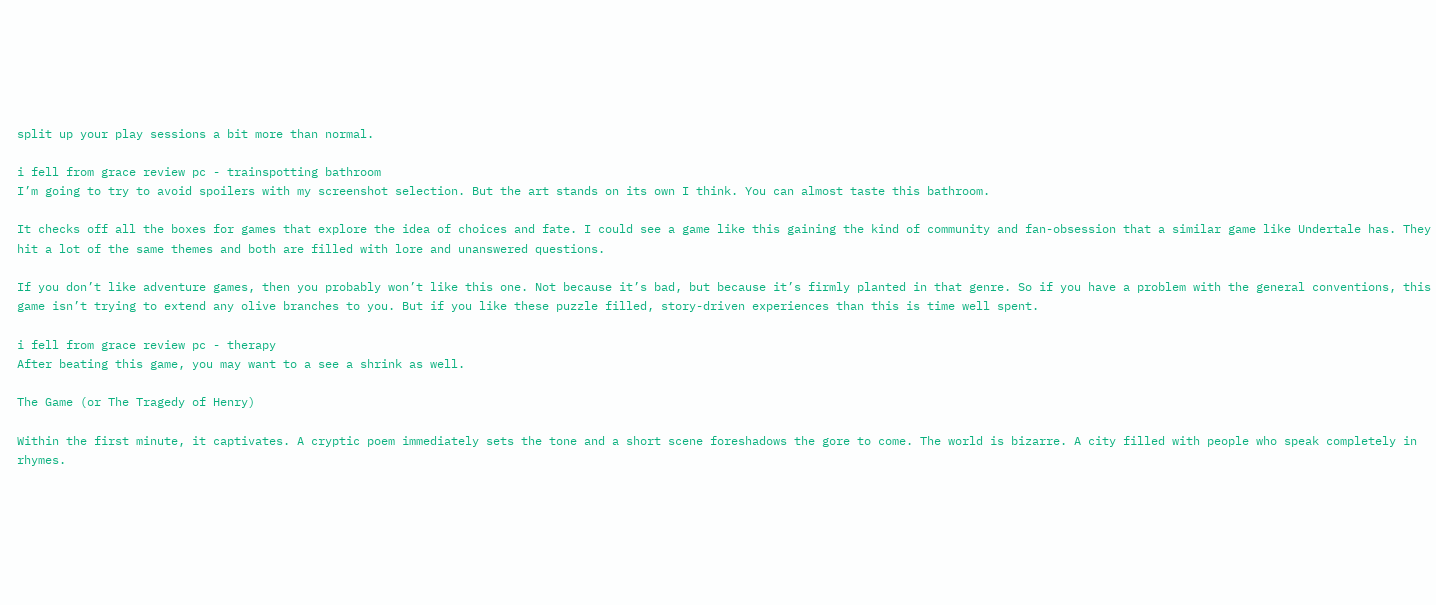split up your play sessions a bit more than normal.

i fell from grace review pc - trainspotting bathroom
I’m going to try to avoid spoilers with my screenshot selection. But the art stands on its own I think. You can almost taste this bathroom.

It checks off all the boxes for games that explore the idea of choices and fate. I could see a game like this gaining the kind of community and fan-obsession that a similar game like Undertale has. They hit a lot of the same themes and both are filled with lore and unanswered questions.

If you don’t like adventure games, then you probably won’t like this one. Not because it’s bad, but because it’s firmly planted in that genre. So if you have a problem with the general conventions, this game isn’t trying to extend any olive branches to you. But if you like these puzzle filled, story-driven experiences than this is time well spent.

i fell from grace review pc - therapy
After beating this game, you may want to a see a shrink as well.

The Game (or The Tragedy of Henry)

Within the first minute, it captivates. A cryptic poem immediately sets the tone and a short scene foreshadows the gore to come. The world is bizarre. A city filled with people who speak completely in rhymes.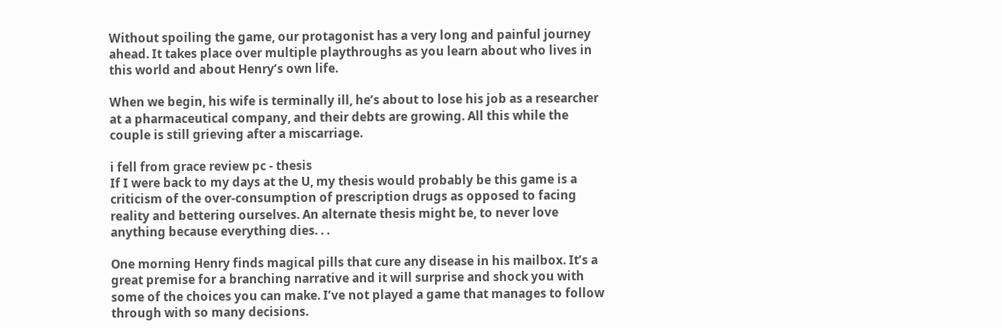Without spoiling the game, our protagonist has a very long and painful journey ahead. It takes place over multiple playthroughs as you learn about who lives in this world and about Henry’s own life.

When we begin, his wife is terminally ill, he’s about to lose his job as a researcher at a pharmaceutical company, and their debts are growing. All this while the couple is still grieving after a miscarriage.

i fell from grace review pc - thesis
If I were back to my days at the U, my thesis would probably be this game is a criticism of the over-consumption of prescription drugs as opposed to facing reality and bettering ourselves. An alternate thesis might be, to never love anything because everything dies. . .

One morning Henry finds magical pills that cure any disease in his mailbox. It’s a great premise for a branching narrative and it will surprise and shock you with some of the choices you can make. I’ve not played a game that manages to follow through with so many decisions.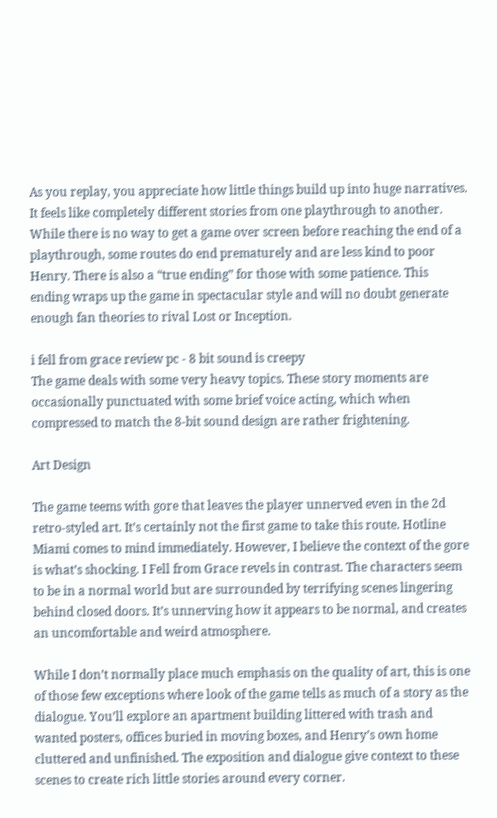As you replay, you appreciate how little things build up into huge narratives. It feels like completely different stories from one playthrough to another. While there is no way to get a game over screen before reaching the end of a playthrough, some routes do end prematurely and are less kind to poor Henry. There is also a “true ending” for those with some patience. This ending wraps up the game in spectacular style and will no doubt generate enough fan theories to rival Lost or Inception.

i fell from grace review pc - 8 bit sound is creepy
The game deals with some very heavy topics. These story moments are occasionally punctuated with some brief voice acting, which when compressed to match the 8-bit sound design are rather frightening.

Art Design

The game teems with gore that leaves the player unnerved even in the 2d retro-styled art. It’s certainly not the first game to take this route. Hotline Miami comes to mind immediately. However, I believe the context of the gore is what’s shocking. I Fell from Grace revels in contrast. The characters seem to be in a normal world but are surrounded by terrifying scenes lingering behind closed doors. It’s unnerving how it appears to be normal, and creates an uncomfortable and weird atmosphere.

While I don’t normally place much emphasis on the quality of art, this is one of those few exceptions where look of the game tells as much of a story as the dialogue. You’ll explore an apartment building littered with trash and wanted posters, offices buried in moving boxes, and Henry’s own home cluttered and unfinished. The exposition and dialogue give context to these scenes to create rich little stories around every corner.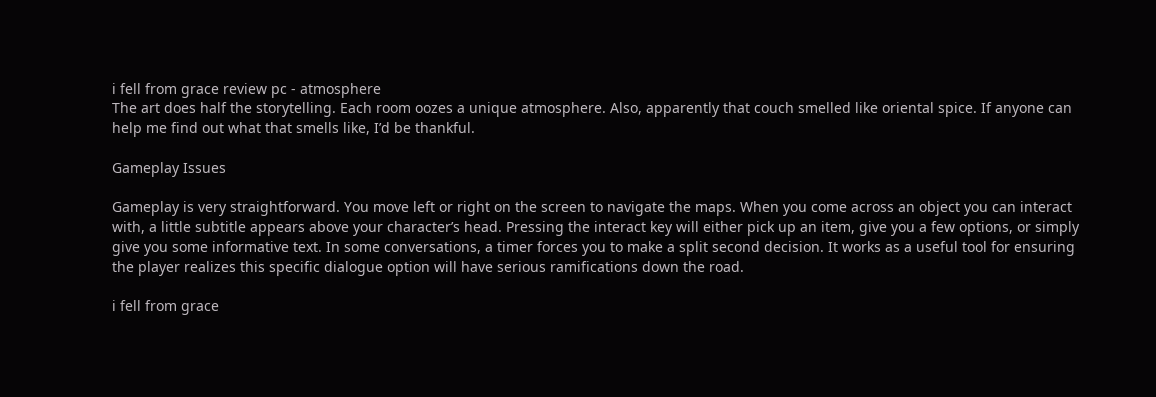i fell from grace review pc - atmosphere
The art does half the storytelling. Each room oozes a unique atmosphere. Also, apparently that couch smelled like oriental spice. If anyone can help me find out what that smells like, I’d be thankful.

Gameplay Issues

Gameplay is very straightforward. You move left or right on the screen to navigate the maps. When you come across an object you can interact with, a little subtitle appears above your character’s head. Pressing the interact key will either pick up an item, give you a few options, or simply give you some informative text. In some conversations, a timer forces you to make a split second decision. It works as a useful tool for ensuring the player realizes this specific dialogue option will have serious ramifications down the road.

i fell from grace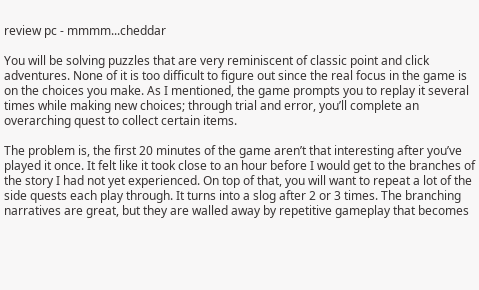review pc - mmmm...cheddar

You will be solving puzzles that are very reminiscent of classic point and click adventures. None of it is too difficult to figure out since the real focus in the game is on the choices you make. As I mentioned, the game prompts you to replay it several times while making new choices; through trial and error, you’ll complete an overarching quest to collect certain items.

The problem is, the first 20 minutes of the game aren’t that interesting after you’ve played it once. It felt like it took close to an hour before I would get to the branches of the story I had not yet experienced. On top of that, you will want to repeat a lot of the side quests each play through. It turns into a slog after 2 or 3 times. The branching narratives are great, but they are walled away by repetitive gameplay that becomes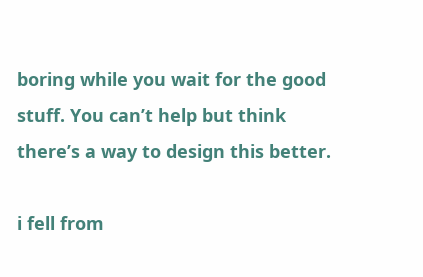boring while you wait for the good stuff. You can’t help but think there’s a way to design this better.

i fell from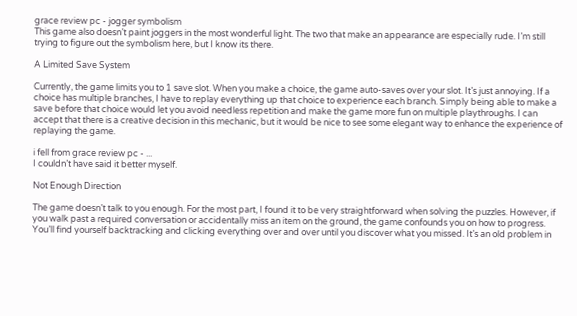grace review pc - jogger symbolism
This game also doesn’t paint joggers in the most wonderful light. The two that make an appearance are especially rude. I’m still trying to figure out the symbolism here, but I know its there.

A Limited Save System

Currently, the game limits you to 1 save slot. When you make a choice, the game auto-saves over your slot. It’s just annoying. If a choice has multiple branches, I have to replay everything up that choice to experience each branch. Simply being able to make a save before that choice would let you avoid needless repetition and make the game more fun on multiple playthroughs. I can accept that there is a creative decision in this mechanic, but it would be nice to see some elegant way to enhance the experience of replaying the game.

i fell from grace review pc - ...
I couldn’t have said it better myself.

Not Enough Direction

The game doesn’t talk to you enough. For the most part, I found it to be very straightforward when solving the puzzles. However, if you walk past a required conversation or accidentally miss an item on the ground, the game confounds you on how to progress. You’ll find yourself backtracking and clicking everything over and over until you discover what you missed. It’s an old problem in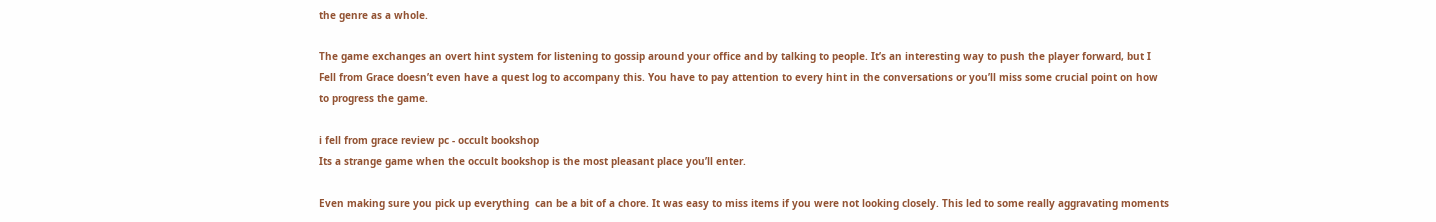the genre as a whole.

The game exchanges an overt hint system for listening to gossip around your office and by talking to people. It’s an interesting way to push the player forward, but I Fell from Grace doesn’t even have a quest log to accompany this. You have to pay attention to every hint in the conversations or you’ll miss some crucial point on how to progress the game.

i fell from grace review pc - occult bookshop
Its a strange game when the occult bookshop is the most pleasant place you’ll enter.

Even making sure you pick up everything  can be a bit of a chore. It was easy to miss items if you were not looking closely. This led to some really aggravating moments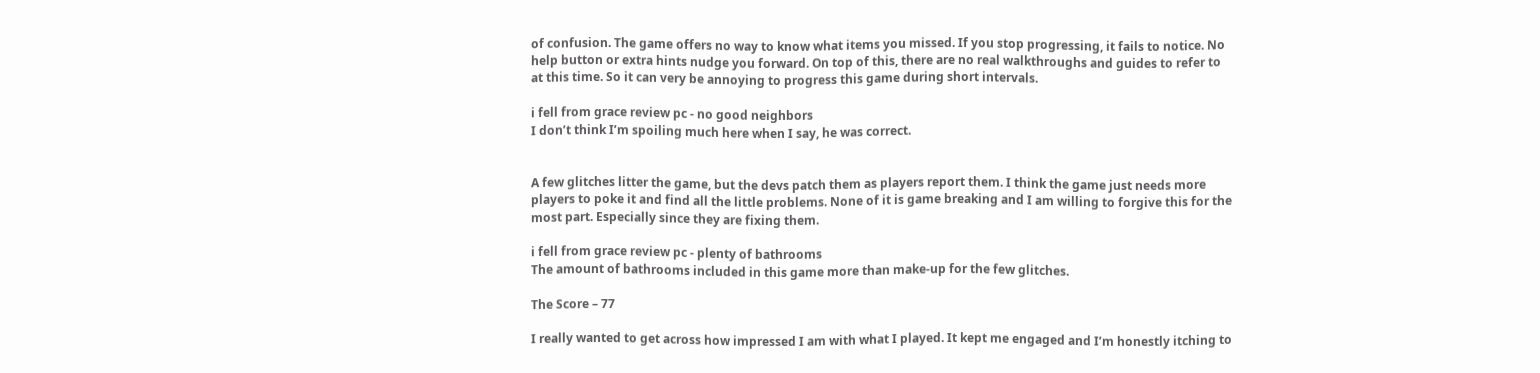of confusion. The game offers no way to know what items you missed. If you stop progressing, it fails to notice. No help button or extra hints nudge you forward. On top of this, there are no real walkthroughs and guides to refer to at this time. So it can very be annoying to progress this game during short intervals.

i fell from grace review pc - no good neighbors
I don’t think I’m spoiling much here when I say, he was correct.


A few glitches litter the game, but the devs patch them as players report them. I think the game just needs more players to poke it and find all the little problems. None of it is game breaking and I am willing to forgive this for the most part. Especially since they are fixing them.

i fell from grace review pc - plenty of bathrooms
The amount of bathrooms included in this game more than make-up for the few glitches.

The Score – 77

I really wanted to get across how impressed I am with what I played. It kept me engaged and I’m honestly itching to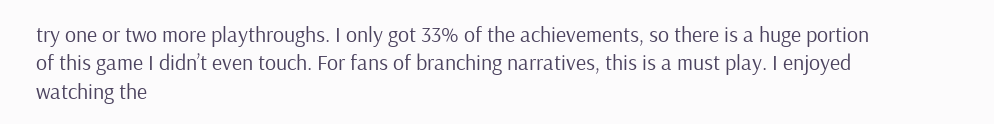try one or two more playthroughs. I only got 33% of the achievements, so there is a huge portion of this game I didn’t even touch. For fans of branching narratives, this is a must play. I enjoyed watching the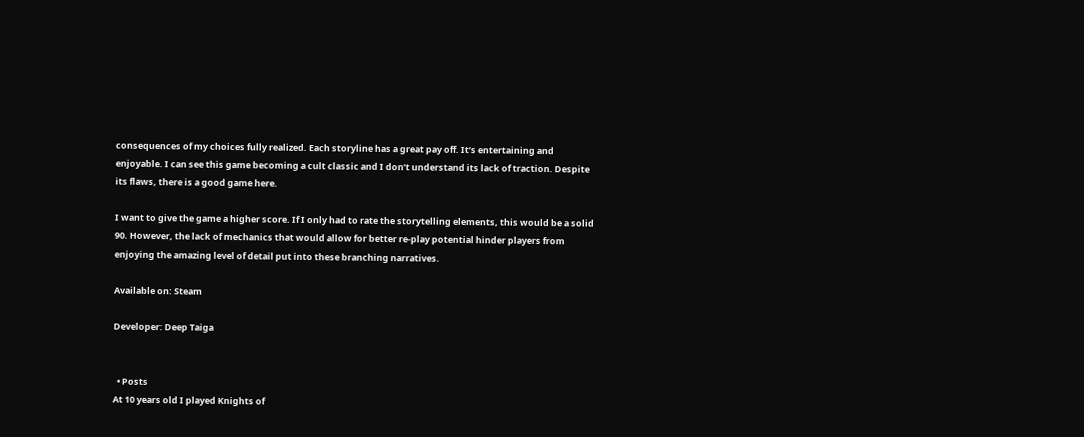consequences of my choices fully realized. Each storyline has a great pay off. It’s entertaining and enjoyable. I can see this game becoming a cult classic and I don’t understand its lack of traction. Despite its flaws, there is a good game here.

I want to give the game a higher score. If I only had to rate the storytelling elements, this would be a solid 90. However, the lack of mechanics that would allow for better re-play potential hinder players from enjoying the amazing level of detail put into these branching narratives.

Available on: Steam

Developer: Deep Taiga


  • Posts
At 10 years old I played Knights of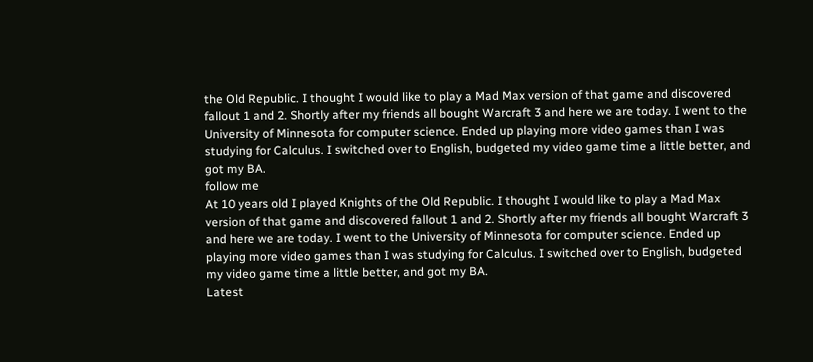the Old Republic. I thought I would like to play a Mad Max version of that game and discovered fallout 1 and 2. Shortly after my friends all bought Warcraft 3 and here we are today. I went to the University of Minnesota for computer science. Ended up playing more video games than I was studying for Calculus. I switched over to English, budgeted my video game time a little better, and got my BA.
follow me
At 10 years old I played Knights of the Old Republic. I thought I would like to play a Mad Max version of that game and discovered fallout 1 and 2. Shortly after my friends all bought Warcraft 3 and here we are today. I went to the University of Minnesota for computer science. Ended up playing more video games than I was studying for Calculus. I switched over to English, budgeted my video game time a little better, and got my BA.
Latest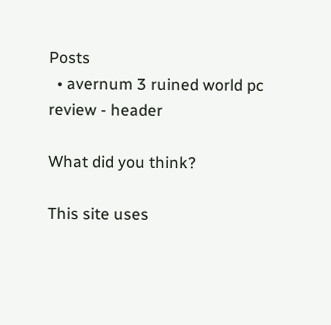Posts
  • avernum 3 ruined world pc review - header

What did you think?

This site uses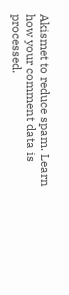Akismet to reduce spam. Learn how your comment data is processed.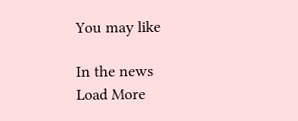You may like

In the news
Load More